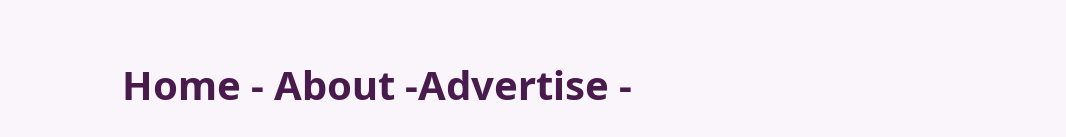Home - About -Advertise -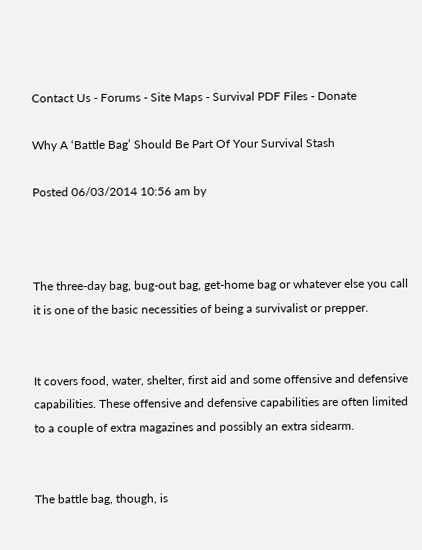Contact Us - Forums - Site Maps - Survival PDF Files - Donate

Why A ‘Battle Bag’ Should Be Part Of Your Survival Stash

Posted 06/03/2014 10:56 am by



The three-day bag, bug-out bag, get-home bag or whatever else you call it is one of the basic necessities of being a survivalist or prepper.


It covers food, water, shelter, first aid and some offensive and defensive capabilities. These offensive and defensive capabilities are often limited to a couple of extra magazines and possibly an extra sidearm.


The battle bag, though, is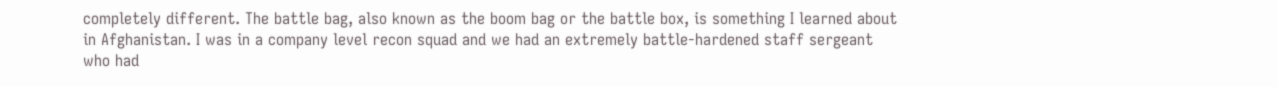completely different. The battle bag, also known as the boom bag or the battle box, is something I learned about in Afghanistan. I was in a company level recon squad and we had an extremely battle-hardened staff sergeant who had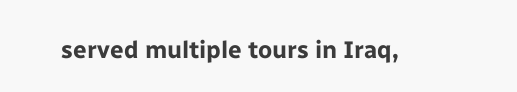served multiple tours in Iraq,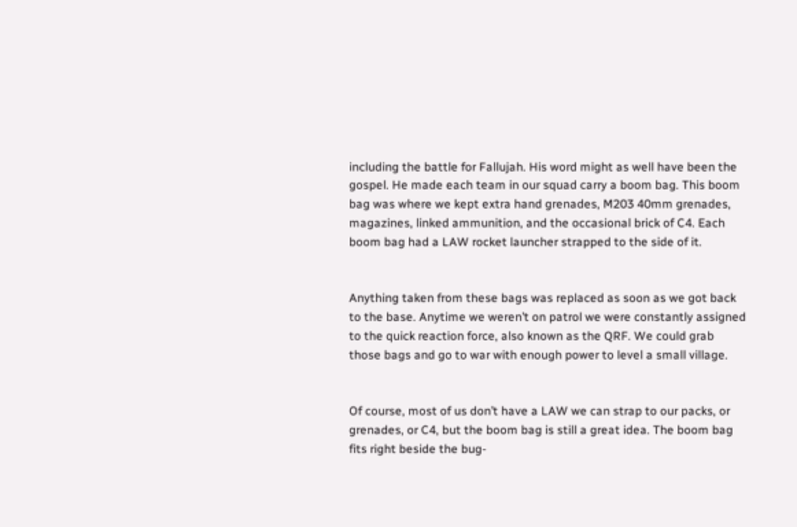including the battle for Fallujah. His word might as well have been the gospel. He made each team in our squad carry a boom bag. This boom bag was where we kept extra hand grenades, M203 40mm grenades, magazines, linked ammunition, and the occasional brick of C4. Each boom bag had a LAW rocket launcher strapped to the side of it.


Anything taken from these bags was replaced as soon as we got back to the base. Anytime we weren’t on patrol we were constantly assigned to the quick reaction force, also known as the QRF. We could grab those bags and go to war with enough power to level a small village.


Of course, most of us don’t have a LAW we can strap to our packs, or grenades, or C4, but the boom bag is still a great idea. The boom bag fits right beside the bug-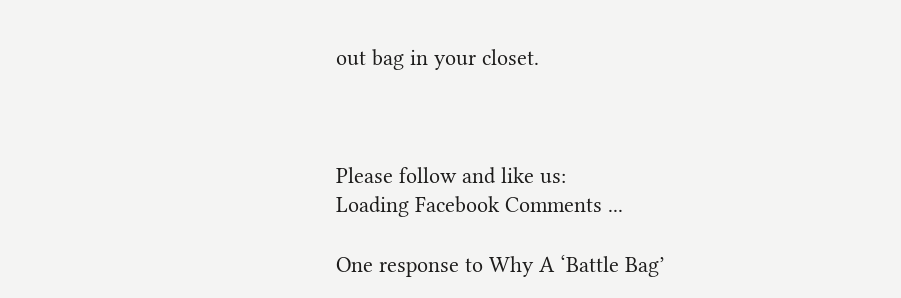out bag in your closet.



Please follow and like us:
Loading Facebook Comments ...

One response to Why A ‘Battle Bag’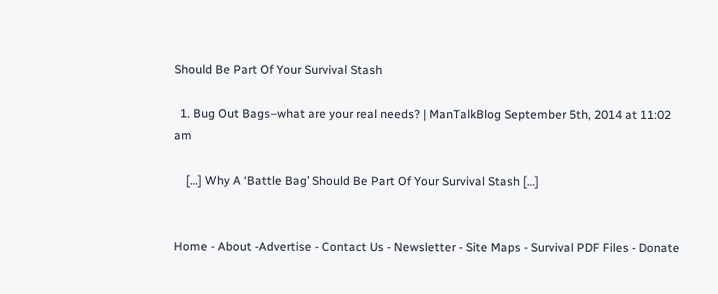Should Be Part Of Your Survival Stash

  1. Bug Out Bags–what are your real needs? | ManTalkBlog September 5th, 2014 at 11:02 am

    […] Why A ‘Battle Bag’ Should Be Part Of Your Survival Stash […]


Home - About -Advertise - Contact Us - Newsletter - Site Maps - Survival PDF Files - Donate